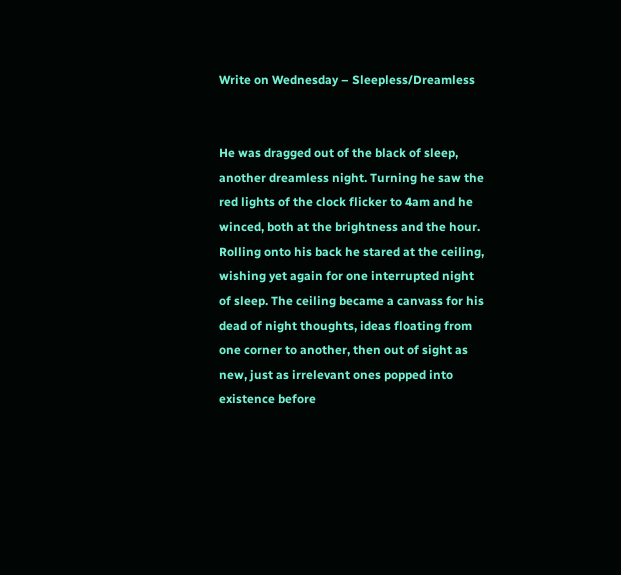Write on Wednesday – Sleepless/Dreamless


He was dragged out of the black of sleep, another dreamless night. Turning he saw the red lights of the clock flicker to 4am and he winced, both at the brightness and the hour. Rolling onto his back he stared at the ceiling, wishing yet again for one interrupted night of sleep. The ceiling became a canvass for his dead of night thoughts, ideas floating from one corner to another, then out of sight as new, just as irrelevant ones popped into existence before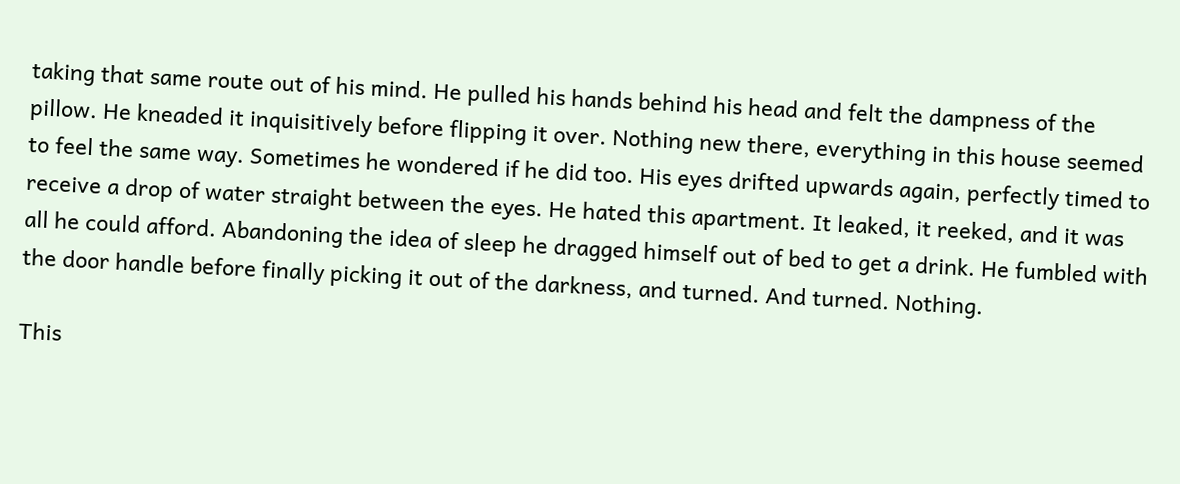taking that same route out of his mind. He pulled his hands behind his head and felt the dampness of the pillow. He kneaded it inquisitively before flipping it over. Nothing new there, everything in this house seemed to feel the same way. Sometimes he wondered if he did too. His eyes drifted upwards again, perfectly timed to receive a drop of water straight between the eyes. He hated this apartment. It leaked, it reeked, and it was all he could afford. Abandoning the idea of sleep he dragged himself out of bed to get a drink. He fumbled with the door handle before finally picking it out of the darkness, and turned. And turned. Nothing.

This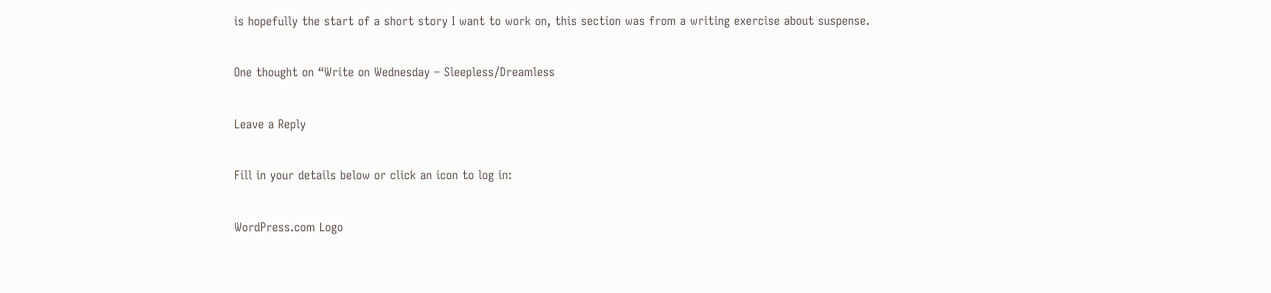is hopefully the start of a short story I want to work on, this section was from a writing exercise about suspense.

One thought on “Write on Wednesday – Sleepless/Dreamless

Leave a Reply

Fill in your details below or click an icon to log in:

WordPress.com Logo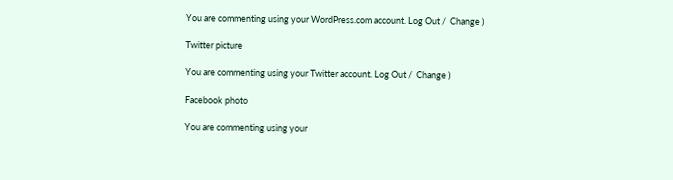You are commenting using your WordPress.com account. Log Out /  Change )

Twitter picture

You are commenting using your Twitter account. Log Out /  Change )

Facebook photo

You are commenting using your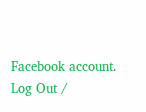Facebook account. Log Out /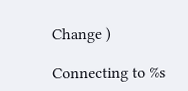Change )

Connecting to %s